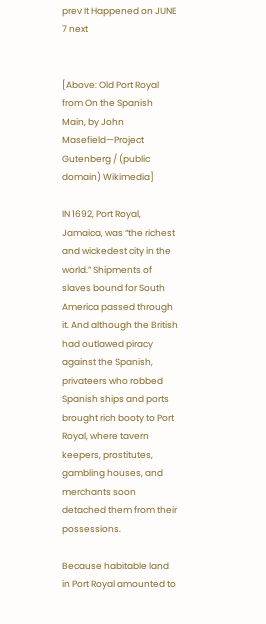prev It Happened on JUNE 7 next


[Above: Old Port Royal from On the Spanish Main, by John Masefield—Project Gutenberg / (public domain) Wikimedia]

IN 1692, Port Royal, Jamaica, was “the richest and wickedest city in the world.” Shipments of slaves bound for South America passed through it. And although the British had outlawed piracy against the Spanish, privateers who robbed Spanish ships and ports brought rich booty to Port Royal, where tavern keepers, prostitutes, gambling houses, and merchants soon detached them from their possessions.

Because habitable land in Port Royal amounted to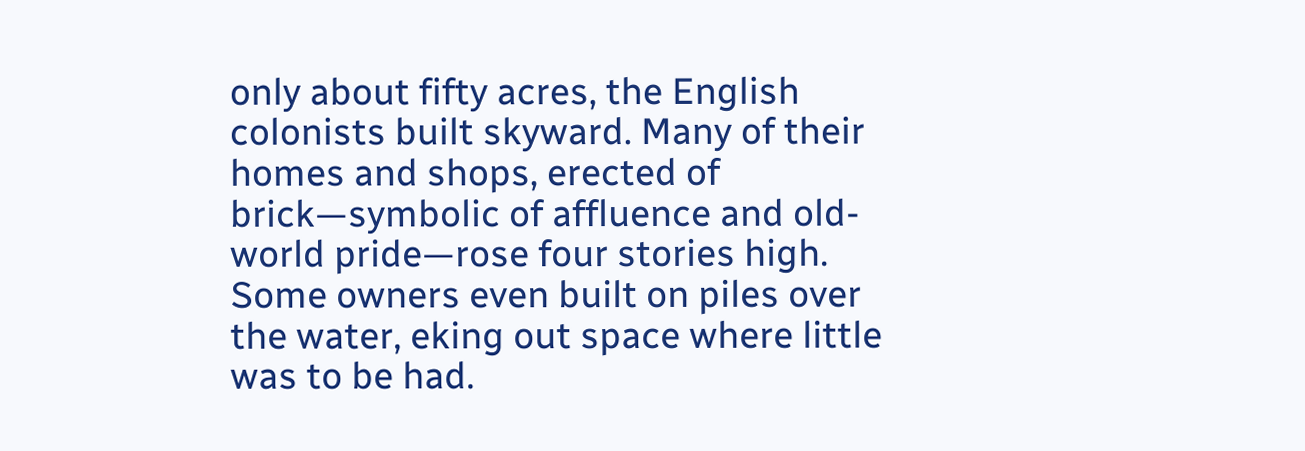only about fifty acres, the English colonists built skyward. Many of their homes and shops, erected of brick—symbolic of affluence and old-world pride—rose four stories high. Some owners even built on piles over the water, eking out space where little was to be had.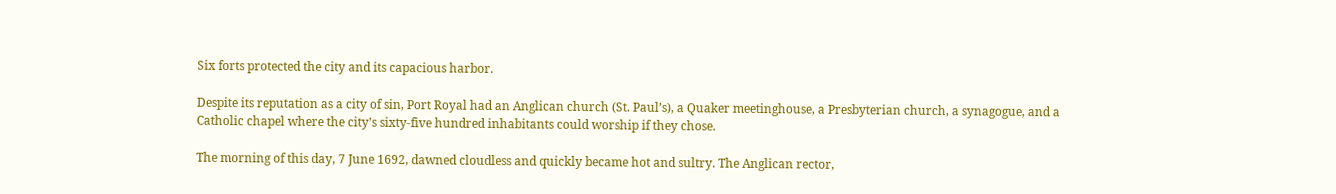Six forts protected the city and its capacious harbor.

Despite its reputation as a city of sin, Port Royal had an Anglican church (St. Paul’s), a Quaker meetinghouse, a Presbyterian church, a synagogue, and a Catholic chapel where the city’s sixty-five hundred inhabitants could worship if they chose.

The morning of this day, 7 June 1692, dawned cloudless and quickly became hot and sultry. The Anglican rector,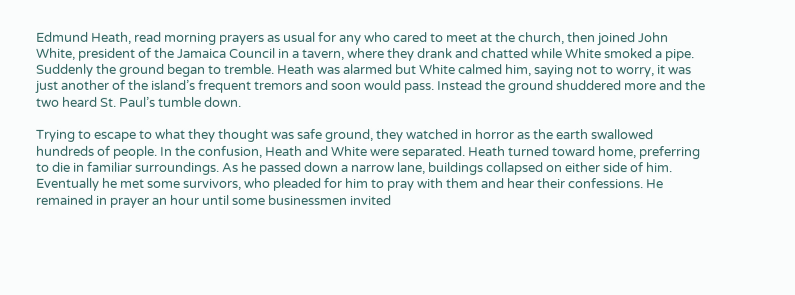Edmund Heath, read morning prayers as usual for any who cared to meet at the church, then joined John White, president of the Jamaica Council in a tavern, where they drank and chatted while White smoked a pipe. Suddenly the ground began to tremble. Heath was alarmed but White calmed him, saying not to worry, it was just another of the island’s frequent tremors and soon would pass. Instead the ground shuddered more and the two heard St. Paul’s tumble down.

Trying to escape to what they thought was safe ground, they watched in horror as the earth swallowed hundreds of people. In the confusion, Heath and White were separated. Heath turned toward home, preferring to die in familiar surroundings. As he passed down a narrow lane, buildings collapsed on either side of him. Eventually he met some survivors, who pleaded for him to pray with them and hear their confessions. He remained in prayer an hour until some businessmen invited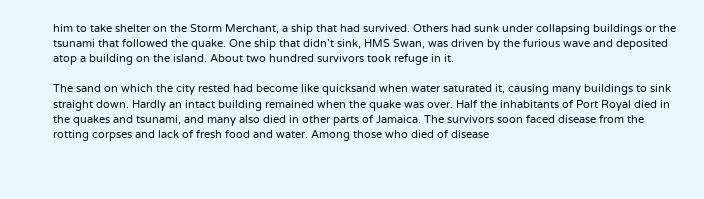him to take shelter on the Storm Merchant, a ship that had survived. Others had sunk under collapsing buildings or the tsunami that followed the quake. One ship that didn’t sink, HMS Swan, was driven by the furious wave and deposited atop a building on the island. About two hundred survivors took refuge in it.

The sand on which the city rested had become like quicksand when water saturated it, causing many buildings to sink straight down. Hardly an intact building remained when the quake was over. Half the inhabitants of Port Royal died in the quakes and tsunami, and many also died in other parts of Jamaica. The survivors soon faced disease from the rotting corpses and lack of fresh food and water. Among those who died of disease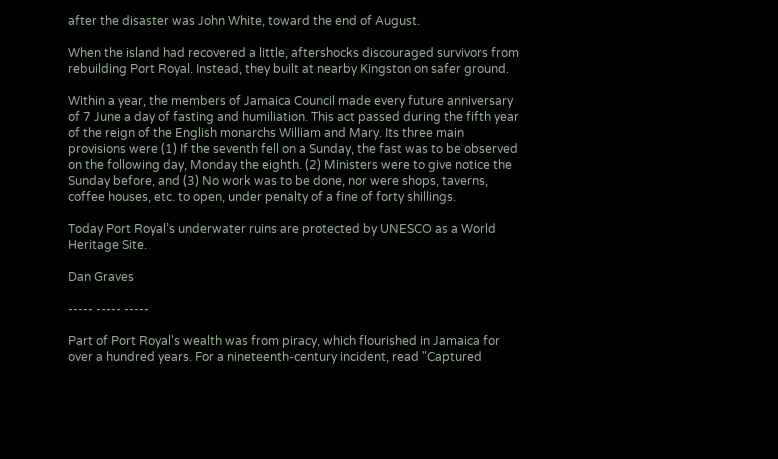after the disaster was John White, toward the end of August.

When the island had recovered a little, aftershocks discouraged survivors from rebuilding Port Royal. Instead, they built at nearby Kingston on safer ground.

Within a year, the members of Jamaica Council made every future anniversary of 7 June a day of fasting and humiliation. This act passed during the fifth year of the reign of the English monarchs William and Mary. Its three main provisions were (1) If the seventh fell on a Sunday, the fast was to be observed on the following day, Monday the eighth. (2) Ministers were to give notice the Sunday before, and (3) No work was to be done, nor were shops, taverns, coffee houses, etc. to open, under penalty of a fine of forty shillings.

Today Port Royal’s underwater ruins are protected by UNESCO as a World Heritage Site.

Dan Graves

----- ----- -----

Part of Port Royal's wealth was from piracy, which flourished in Jamaica for over a hundred years. For a nineteenth-century incident, read "Captured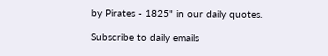by Pirates - 1825" in our daily quotes.

Subscribe to daily emails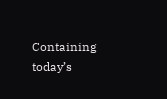Containing today’s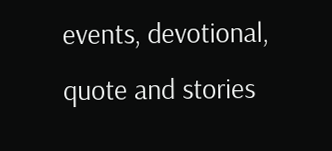events, devotional, quote and stories